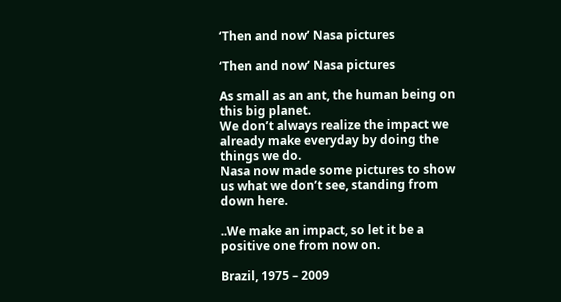‘Then and now’ Nasa pictures

‘Then and now’ Nasa pictures

As small as an ant, the human being on this big planet.
We don’t always realize the impact we already make everyday by doing the things we do.
Nasa now made some pictures to show us what we don’t see, standing from down here.

..We make an impact, so let it be a positive one from now on.

Brazil, 1975 – 2009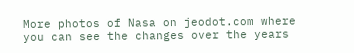More photos of Nasa on jeodot.com where you can see the changes over the years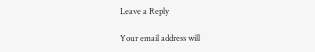Leave a Reply

Your email address will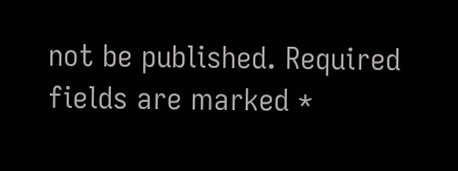not be published. Required fields are marked *